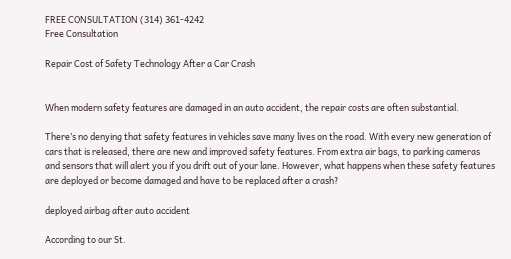FREE CONSULTATION (314) 361-4242
Free Consultation

Repair Cost of Safety Technology After a Car Crash


When modern safety features are damaged in an auto accident, the repair costs are often substantial.

There’s no denying that safety features in vehicles save many lives on the road. With every new generation of cars that is released, there are new and improved safety features. From extra air bags, to parking cameras and sensors that will alert you if you drift out of your lane. However, what happens when these safety features are deployed or become damaged and have to be replaced after a crash?

deployed airbag after auto accident

According to our St.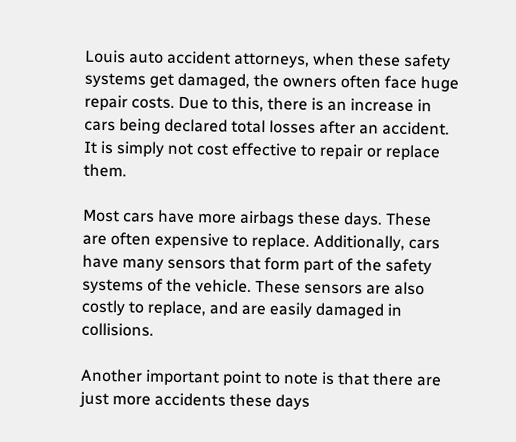Louis auto accident attorneys, when these safety systems get damaged, the owners often face huge repair costs. Due to this, there is an increase in cars being declared total losses after an accident. It is simply not cost effective to repair or replace them.

Most cars have more airbags these days. These are often expensive to replace. Additionally, cars have many sensors that form part of the safety systems of the vehicle. These sensors are also costly to replace, and are easily damaged in collisions.

Another important point to note is that there are just more accidents these days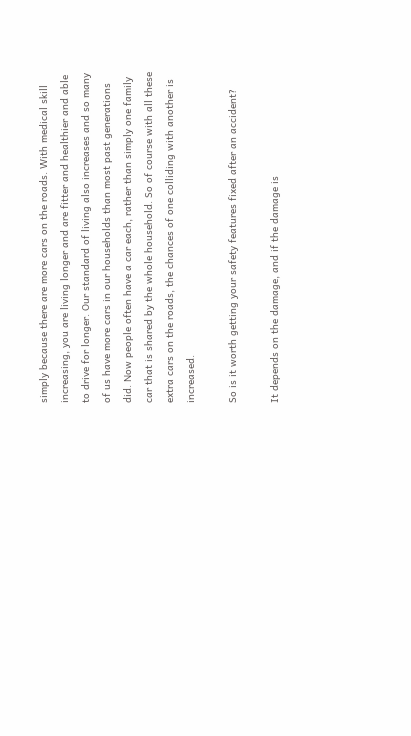simply because there are more cars on the roads. With medical skill increasing, you are living longer and are fitter and healthier and able to drive for longer. Our standard of living also increases and so many of us have more cars in our households than most past generations did. Now people often have a car each, rather than simply one family car that is shared by the whole household. So of course with all these extra cars on the roads, the chances of one colliding with another is increased.

So is it worth getting your safety features fixed after an accident?

It depends on the damage, and if the damage is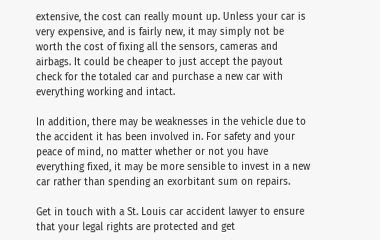extensive, the cost can really mount up. Unless your car is very expensive, and is fairly new, it may simply not be worth the cost of fixing all the sensors, cameras and airbags. It could be cheaper to just accept the payout check for the totaled car and purchase a new car with everything working and intact.

In addition, there may be weaknesses in the vehicle due to the accident it has been involved in. For safety and your peace of mind, no matter whether or not you have everything fixed, it may be more sensible to invest in a new car rather than spending an exorbitant sum on repairs.

Get in touch with a St. Louis car accident lawyer to ensure that your legal rights are protected and get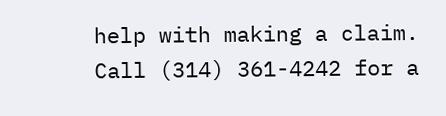help with making a claim. Call (314) 361-4242 for a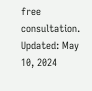free consultation.
Updated: May 10, 2024